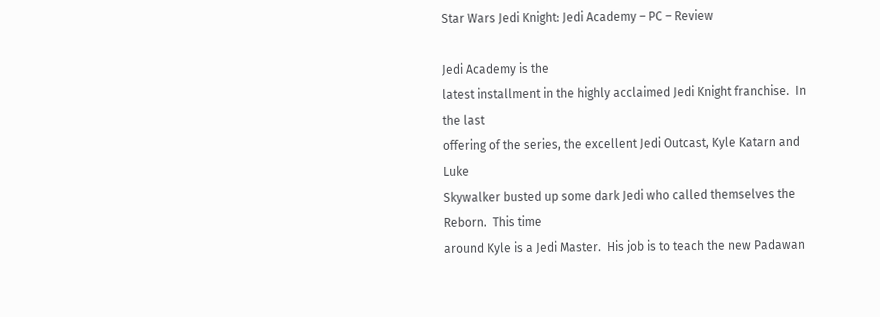Star Wars Jedi Knight: Jedi Academy – PC – Review

Jedi Academy is the
latest installment in the highly acclaimed Jedi Knight franchise.  In the last
offering of the series, the excellent Jedi Outcast, Kyle Katarn and Luke
Skywalker busted up some dark Jedi who called themselves the Reborn.  This time
around Kyle is a Jedi Master.  His job is to teach the new Padawan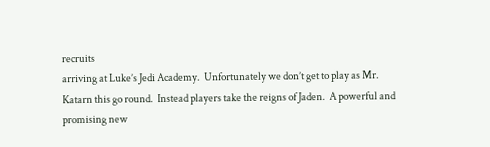recruits
arriving at Luke’s Jedi Academy.  Unfortunately we don’t get to play as Mr.
Katarn this go round.  Instead players take the reigns of Jaden.  A powerful and
promising new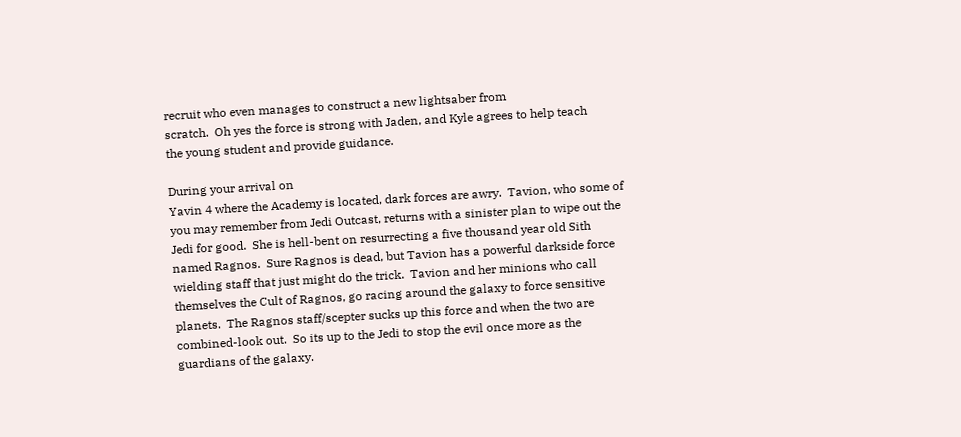recruit who even manages to construct a new lightsaber from
scratch.  Oh yes the force is strong with Jaden, and Kyle agrees to help teach
the young student and provide guidance.

During your arrival on
Yavin 4 where the Academy is located, dark forces are awry.  Tavion, who some of
you may remember from Jedi Outcast, returns with a sinister plan to wipe out the
Jedi for good.  She is hell-bent on resurrecting a five thousand year old Sith
named Ragnos.  Sure Ragnos is dead, but Tavion has a powerful darkside force
wielding staff that just might do the trick.  Tavion and her minions who call
themselves the Cult of Ragnos, go racing around the galaxy to force sensitive
planets.  The Ragnos staff/scepter sucks up this force and when the two are
combined-look out.  So its up to the Jedi to stop the evil once more as the
guardians of the galaxy.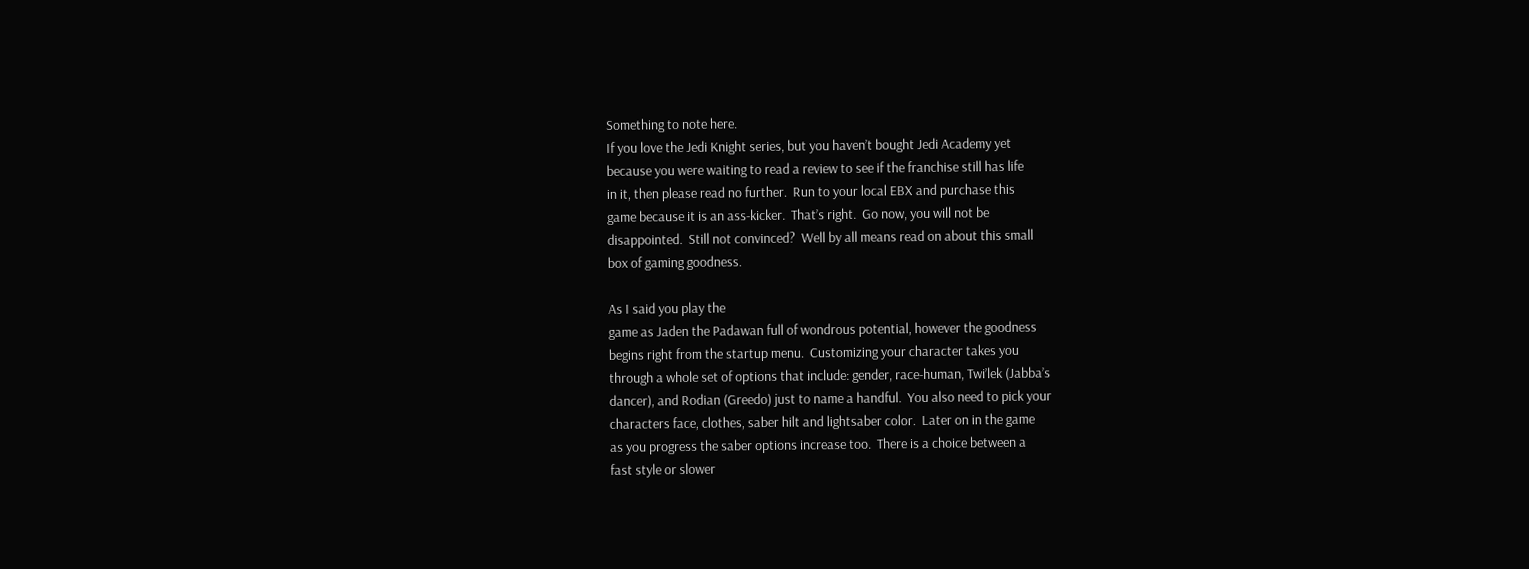Something to note here.
If you love the Jedi Knight series, but you haven’t bought Jedi Academy yet
because you were waiting to read a review to see if the franchise still has life
in it, then please read no further.  Run to your local EBX and purchase this
game because it is an ass-kicker.  That’s right.  Go now, you will not be
disappointed.  Still not convinced?  Well by all means read on about this small
box of gaming goodness.

As I said you play the
game as Jaden the Padawan full of wondrous potential, however the goodness
begins right from the startup menu.  Customizing your character takes you
through a whole set of options that include: gender, race-human, Twi’lek (Jabba’s
dancer), and Rodian (Greedo) just to name a handful.  You also need to pick your
characters face, clothes, saber hilt and lightsaber color.  Later on in the game
as you progress the saber options increase too.  There is a choice between a
fast style or slower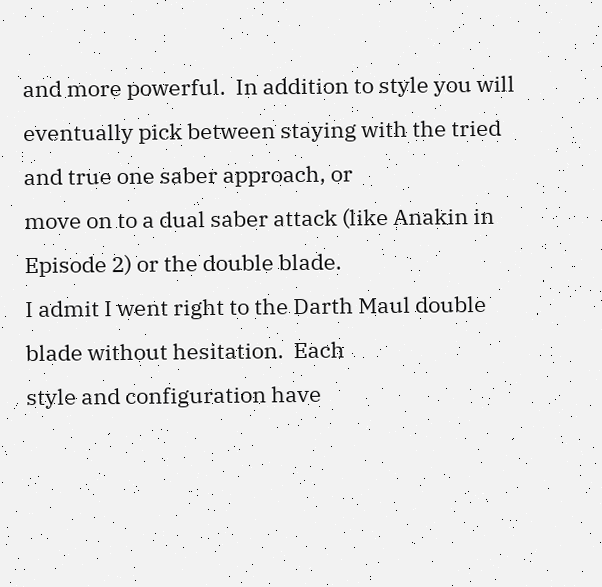and more powerful.  In addition to style you will
eventually pick between staying with the tried and true one saber approach, or
move on to a dual saber attack (like Anakin in Episode 2) or the double blade.
I admit I went right to the Darth Maul double blade without hesitation.  Each
style and configuration have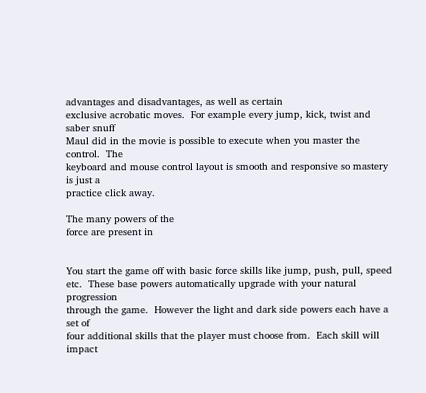advantages and disadvantages, as well as certain
exclusive acrobatic moves.  For example every jump, kick, twist and saber snuff
Maul did in the movie is possible to execute when you master the control.  The
keyboard and mouse control layout is smooth and responsive so mastery is just a
practice click away.

The many powers of the
force are present in


You start the game off with basic force skills like jump, push, pull, speed
etc.  These base powers automatically upgrade with your natural progression
through the game.  However the light and dark side powers each have a set of
four additional skills that the player must choose from.  Each skill will impact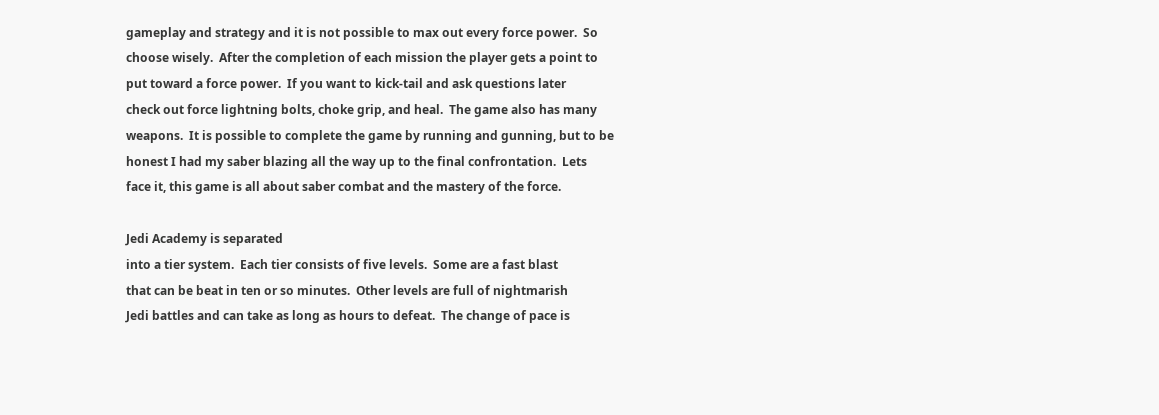gameplay and strategy and it is not possible to max out every force power.  So
choose wisely.  After the completion of each mission the player gets a point to
put toward a force power.  If you want to kick-tail and ask questions later
check out force lightning bolts, choke grip, and heal.  The game also has many
weapons.  It is possible to complete the game by running and gunning, but to be
honest I had my saber blazing all the way up to the final confrontation.  Lets
face it, this game is all about saber combat and the mastery of the force.

Jedi Academy is separated
into a tier system.  Each tier consists of five levels.  Some are a fast blast
that can be beat in ten or so minutes.  Other levels are full of nightmarish
Jedi battles and can take as long as hours to defeat.  The change of pace is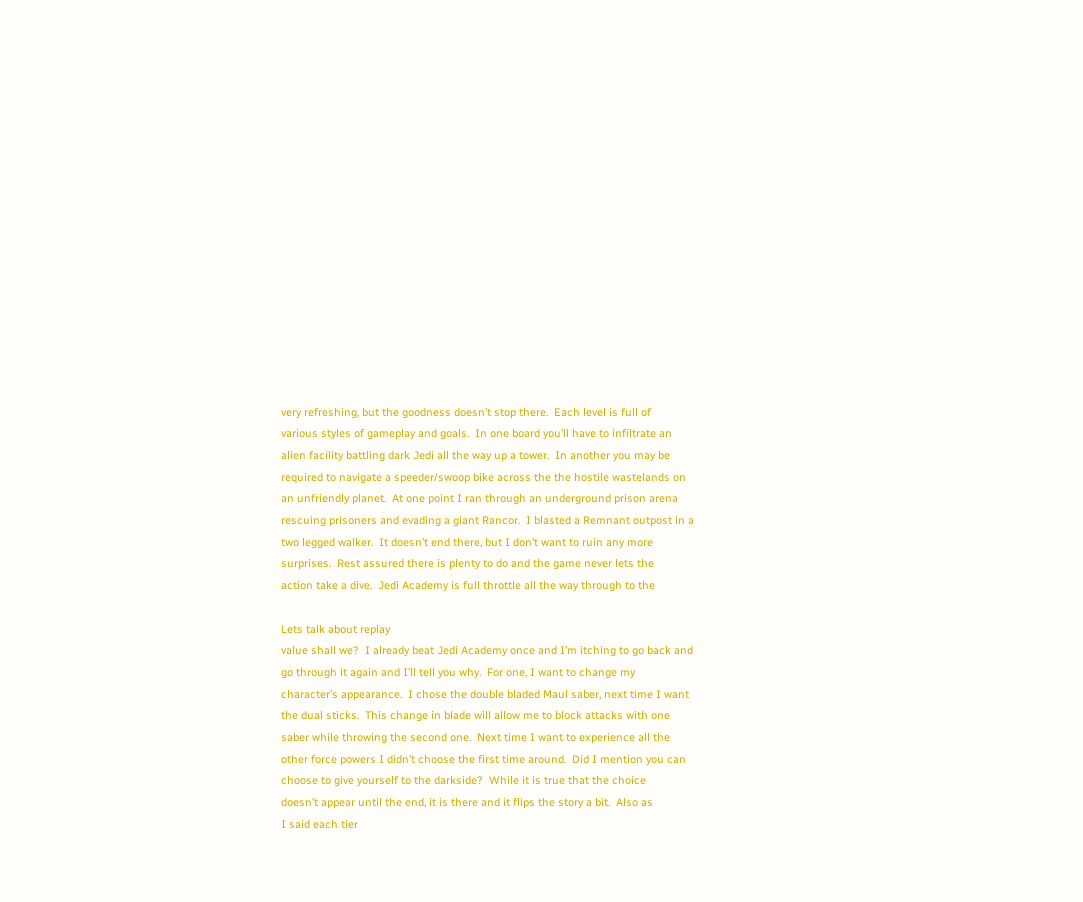very refreshing, but the goodness doesn’t stop there.  Each level is full of
various styles of gameplay and goals.  In one board you’ll have to infiltrate an
alien facility battling dark Jedi all the way up a tower.  In another you may be
required to navigate a speeder/swoop bike across the the hostile wastelands on
an unfriendly planet.  At one point I ran through an underground prison arena
rescuing prisoners and evading a giant Rancor.  I blasted a Remnant outpost in a
two legged walker.  It doesn’t end there, but I don’t want to ruin any more
surprises.  Rest assured there is plenty to do and the game never lets the
action take a dive.  Jedi Academy is full throttle all the way through to the

Lets talk about replay
value shall we?  I already beat Jedi Academy once and I’m itching to go back and
go through it again and I’ll tell you why.  For one, I want to change my
character’s appearance.  I chose the double bladed Maul saber, next time I want
the dual sticks.  This change in blade will allow me to block attacks with one
saber while throwing the second one.  Next time I want to experience all the
other force powers I didn’t choose the first time around.  Did I mention you can
choose to give yourself to the darkside?  While it is true that the choice
doesn’t appear until the end, it is there and it flips the story a bit.  Also as
I said each tier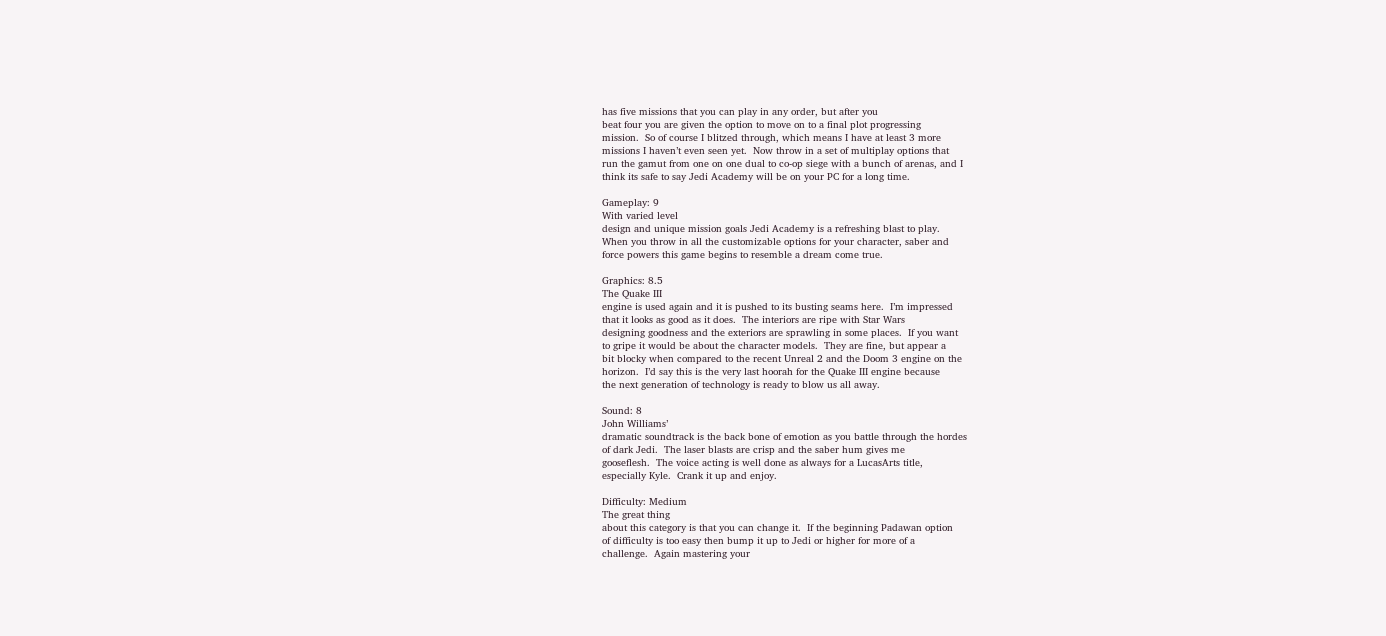has five missions that you can play in any order, but after you
beat four you are given the option to move on to a final plot progressing
mission.  So of course I blitzed through, which means I have at least 3 more
missions I haven’t even seen yet.  Now throw in a set of multiplay options that
run the gamut from one on one dual to co-op siege with a bunch of arenas, and I
think its safe to say Jedi Academy will be on your PC for a long time.

Gameplay: 9
With varied level
design and unique mission goals Jedi Academy is a refreshing blast to play.
When you throw in all the customizable options for your character, saber and
force powers this game begins to resemble a dream come true.

Graphics: 8.5
The Quake III
engine is used again and it is pushed to its busting seams here.  I’m impressed
that it looks as good as it does.  The interiors are ripe with Star Wars
designing goodness and the exteriors are sprawling in some places.  If you want
to gripe it would be about the character models.  They are fine, but appear a
bit blocky when compared to the recent Unreal 2 and the Doom 3 engine on the
horizon.  I’d say this is the very last hoorah for the Quake III engine because
the next generation of technology is ready to blow us all away.

Sound: 8
John Williams’
dramatic soundtrack is the back bone of emotion as you battle through the hordes
of dark Jedi.  The laser blasts are crisp and the saber hum gives me
gooseflesh.  The voice acting is well done as always for a LucasArts title,
especially Kyle.  Crank it up and enjoy.

Difficulty: Medium
The great thing
about this category is that you can change it.  If the beginning Padawan option
of difficulty is too easy then bump it up to Jedi or higher for more of a
challenge.  Again mastering your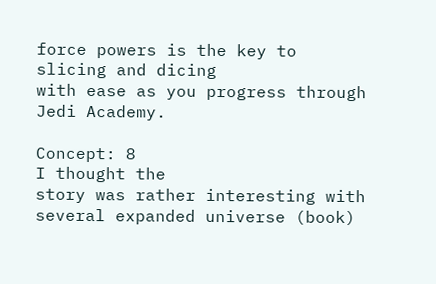force powers is the key to slicing and dicing
with ease as you progress through Jedi Academy.

Concept: 8
I thought the
story was rather interesting with several expanded universe (book)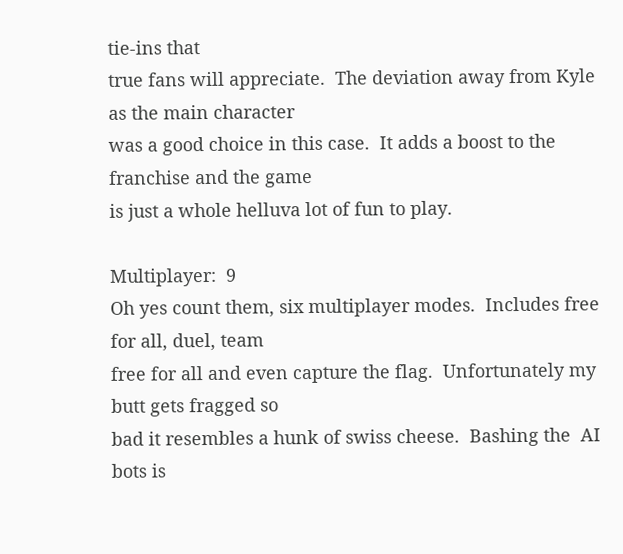tie-ins that
true fans will appreciate.  The deviation away from Kyle as the main character
was a good choice in this case.  It adds a boost to the franchise and the game
is just a whole helluva lot of fun to play.

Multiplayer:  9
Oh yes count them, six multiplayer modes.  Includes free for all, duel, team
free for all and even capture the flag.  Unfortunately my butt gets fragged so
bad it resembles a hunk of swiss cheese.  Bashing the  AI bots is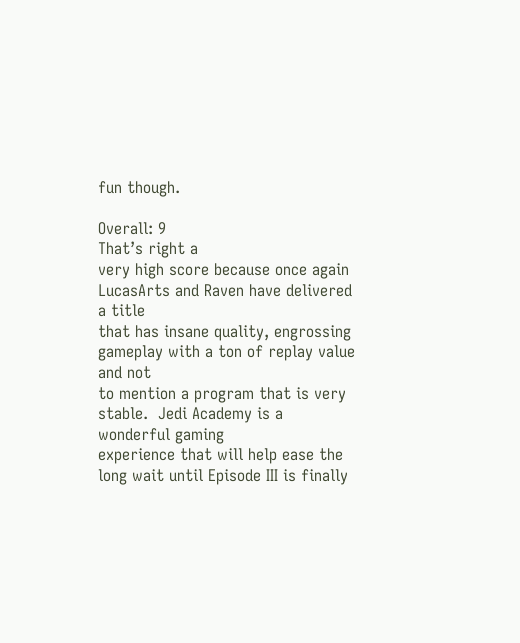fun though.

Overall: 9
That’s right a
very high score because once again LucasArts and Raven have delivered a title
that has insane quality, engrossing gameplay with a ton of replay value and not
to mention a program that is very stable.  Jedi Academy is a wonderful gaming
experience that will help ease the long wait until Episode III is finally